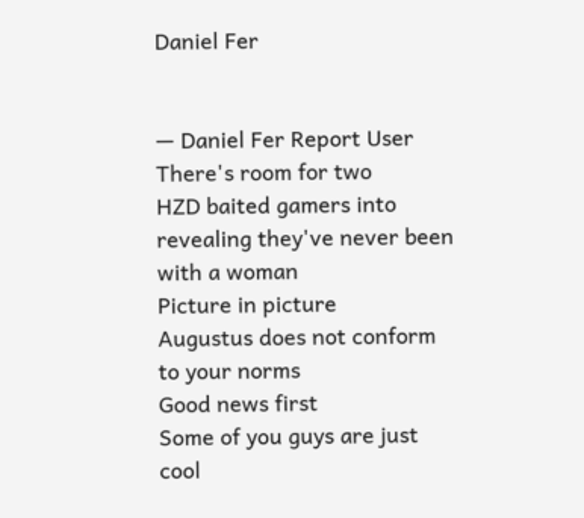Daniel Fer


— Daniel Fer Report User
There's room for two
HZD baited gamers into revealing they've never been with a woman
Picture in picture
Augustus does not conform to your norms
Good news first
Some of you guys are just cool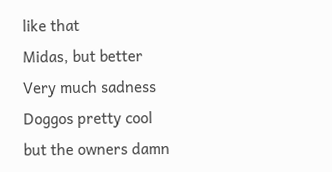like that
Midas, but better
Very much sadness
Doggos pretty cool but the owners damn